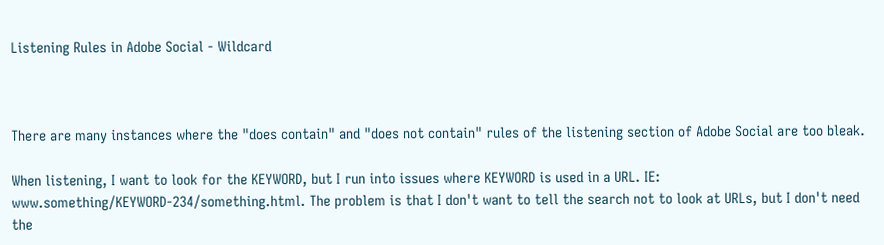Listening Rules in Adobe Social - Wildcard



There are many instances where the "does contain" and "does not contain" rules of the listening section of Adobe Social are too bleak.

When listening, I want to look for the KEYWORD, but I run into issues where KEYWORD is used in a URL. IE: www.something/KEYWORD-234/something.html. The problem is that I don't want to tell the search not to look at URLs, but I don't need the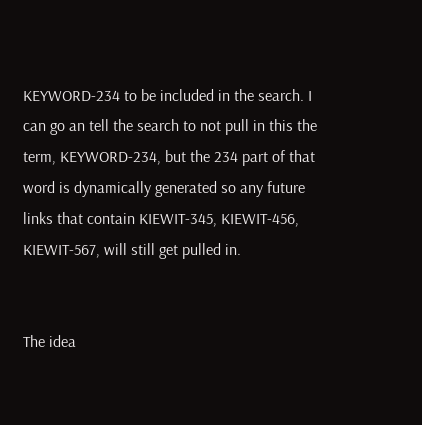KEYWORD-234 to be included in the search. I can go an tell the search to not pull in this the term, KEYWORD-234, but the 234 part of that word is dynamically generated so any future links that contain KIEWIT-345, KIEWIT-456, KIEWIT-567, will still get pulled in.


The idea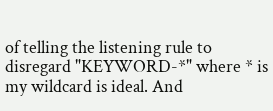of telling the listening rule to disregard "KEYWORD-*" where * is my wildcard is ideal. And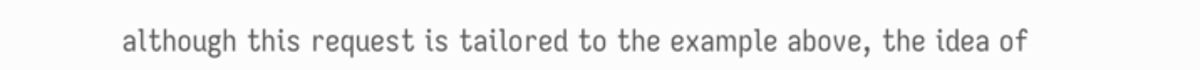although this request is tailored to the example above, the idea of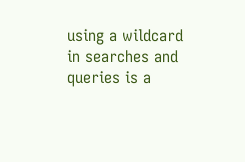using a wildcard in searches and queries is a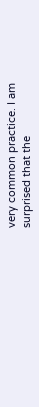very common practice. I am surprised that the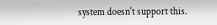system doesn't support this.